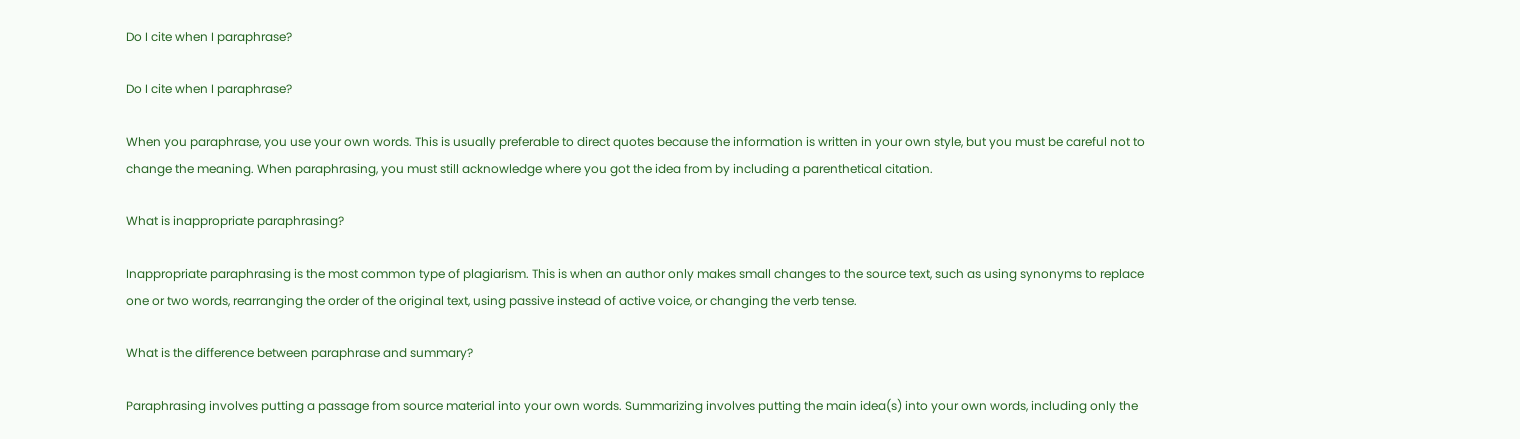Do I cite when I paraphrase?

Do I cite when I paraphrase?

When you paraphrase, you use your own words. This is usually preferable to direct quotes because the information is written in your own style, but you must be careful not to change the meaning. When paraphrasing, you must still acknowledge where you got the idea from by including a parenthetical citation.

What is inappropriate paraphrasing?

Inappropriate paraphrasing is the most common type of plagiarism. This is when an author only makes small changes to the source text, such as using synonyms to replace one or two words, rearranging the order of the original text, using passive instead of active voice, or changing the verb tense.

What is the difference between paraphrase and summary?

Paraphrasing involves putting a passage from source material into your own words. Summarizing involves putting the main idea(s) into your own words, including only the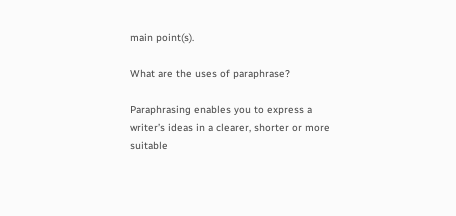main point(s).

What are the uses of paraphrase?

Paraphrasing enables you to express a writer’s ideas in a clearer, shorter or more suitable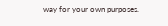way for your own purposes.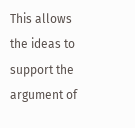This allows the ideas to support the argument of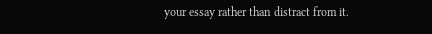your essay rather than distract from it.